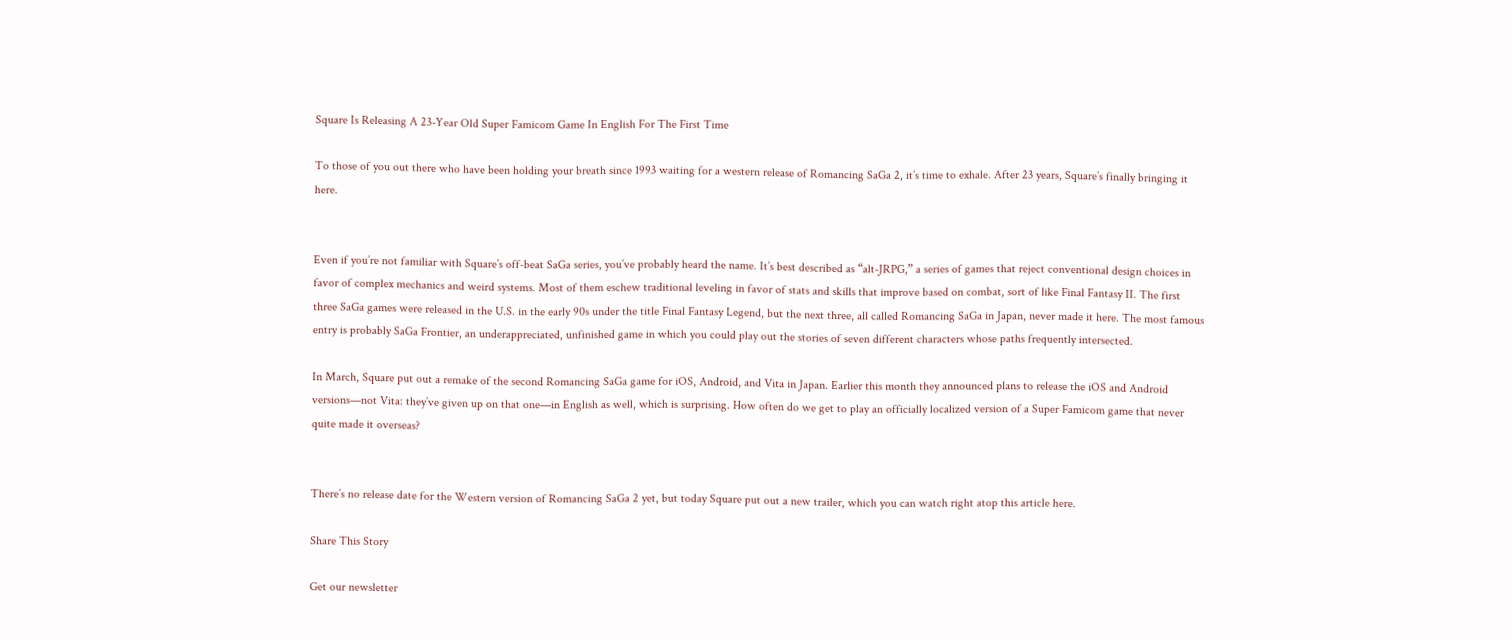Square Is Releasing A 23-Year Old Super Famicom Game In English For The First Time

To those of you out there who have been holding your breath since 1993 waiting for a western release of Romancing SaGa 2, it’s time to exhale. After 23 years, Square’s finally bringing it here.


Even if you’re not familiar with Square’s off-beat SaGa series, you’ve probably heard the name. It’s best described as “alt-JRPG,” a series of games that reject conventional design choices in favor of complex mechanics and weird systems. Most of them eschew traditional leveling in favor of stats and skills that improve based on combat, sort of like Final Fantasy II. The first three SaGa games were released in the U.S. in the early 90s under the title Final Fantasy Legend, but the next three, all called Romancing SaGa in Japan, never made it here. The most famous entry is probably SaGa Frontier, an underappreciated, unfinished game in which you could play out the stories of seven different characters whose paths frequently intersected.

In March, Square put out a remake of the second Romancing SaGa game for iOS, Android, and Vita in Japan. Earlier this month they announced plans to release the iOS and Android versions—not Vita: they’ve given up on that one—in English as well, which is surprising. How often do we get to play an officially localized version of a Super Famicom game that never quite made it overseas?


There’s no release date for the Western version of Romancing SaGa 2 yet, but today Square put out a new trailer, which you can watch right atop this article here.

Share This Story

Get our newsletter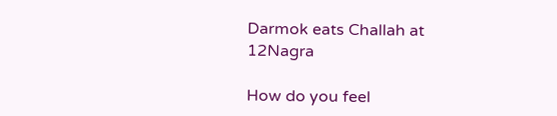Darmok eats Challah at 12Nagra

How do you feel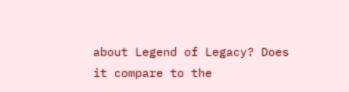about Legend of Legacy? Does it compare to the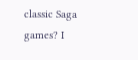classic Saga games? I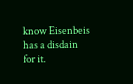know Eisenbeis has a disdain for it.